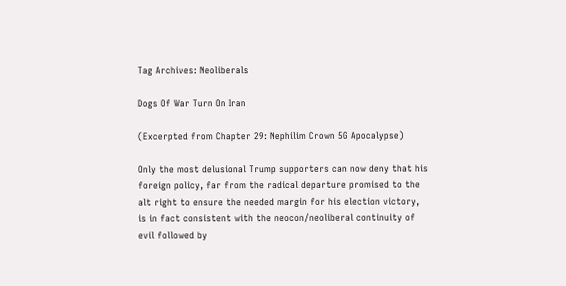Tag Archives: Neoliberals

Dogs Of War Turn On Iran

(Excerpted from Chapter 29: Nephilim Crown 5G Apocalypse)

Only the most delusional Trump supporters can now deny that his foreign policy, far from the radical departure promised to the alt right to ensure the needed margin for his election victory, is in fact consistent with the neocon/neoliberal continuity of evil followed by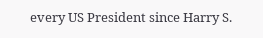every US President since Harry S.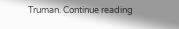Truman. Continue reading